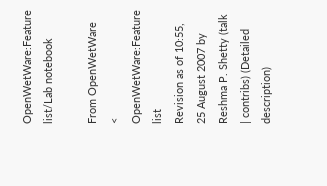OpenWetWare:Feature list/Lab notebook

From OpenWetWare
< OpenWetWare:Feature list
Revision as of 10:55, 25 August 2007 by Reshma P. Shetty (talk | contribs) (Detailed description)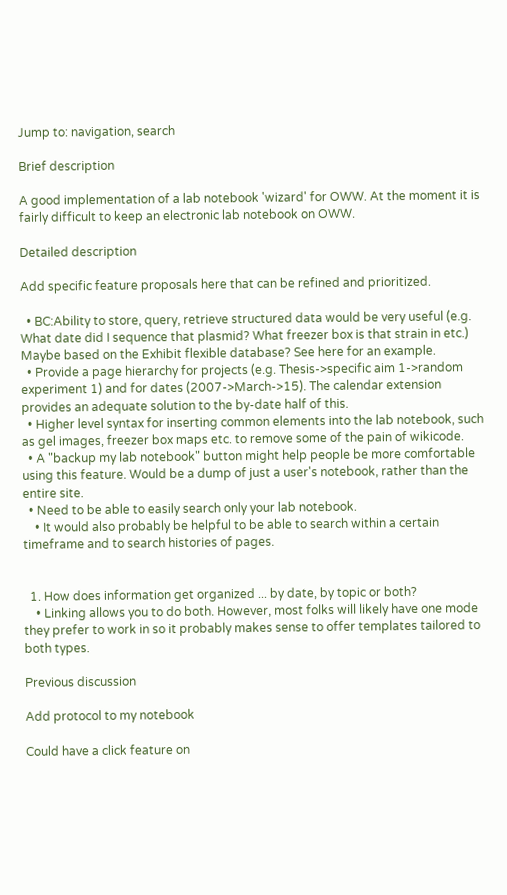Jump to: navigation, search

Brief description

A good implementation of a lab notebook 'wizard' for OWW. At the moment it is fairly difficult to keep an electronic lab notebook on OWW.

Detailed description

Add specific feature proposals here that can be refined and prioritized.

  • BC:Ability to store, query, retrieve structured data would be very useful (e.g. What date did I sequence that plasmid? What freezer box is that strain in etc.) Maybe based on the Exhibit flexible database? See here for an example.
  • Provide a page hierarchy for projects (e.g. Thesis->specific aim 1->random experiment 1) and for dates (2007->March->15). The calendar extension provides an adequate solution to the by-date half of this.
  • Higher level syntax for inserting common elements into the lab notebook, such as gel images, freezer box maps etc. to remove some of the pain of wikicode.
  • A "backup my lab notebook" button might help people be more comfortable using this feature. Would be a dump of just a user's notebook, rather than the entire site.
  • Need to be able to easily search only your lab notebook.
    • It would also probably be helpful to be able to search within a certain timeframe and to search histories of pages.


  1. How does information get organized ... by date, by topic or both?
    • Linking allows you to do both. However, most folks will likely have one mode they prefer to work in so it probably makes sense to offer templates tailored to both types.

Previous discussion

Add protocol to my notebook

Could have a click feature on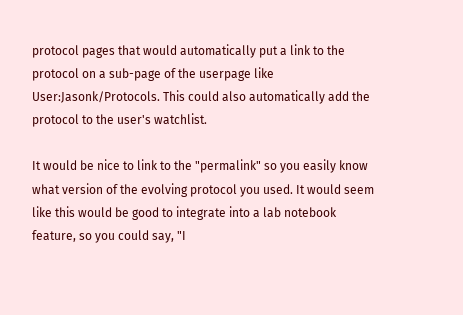protocol pages that would automatically put a link to the protocol on a sub-page of the userpage like User:Jasonk/Protocols. This could also automatically add the protocol to the user's watchlist.

It would be nice to link to the "permalink" so you easily know what version of the evolving protocol you used. It would seem like this would be good to integrate into a lab notebook feature, so you could say, "I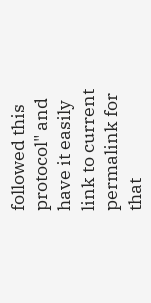followed this protocol" and have it easily link to current permalink for that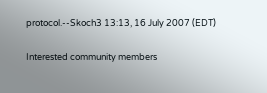protocol.--Skoch3 13:13, 16 July 2007 (EDT)

Interested community members